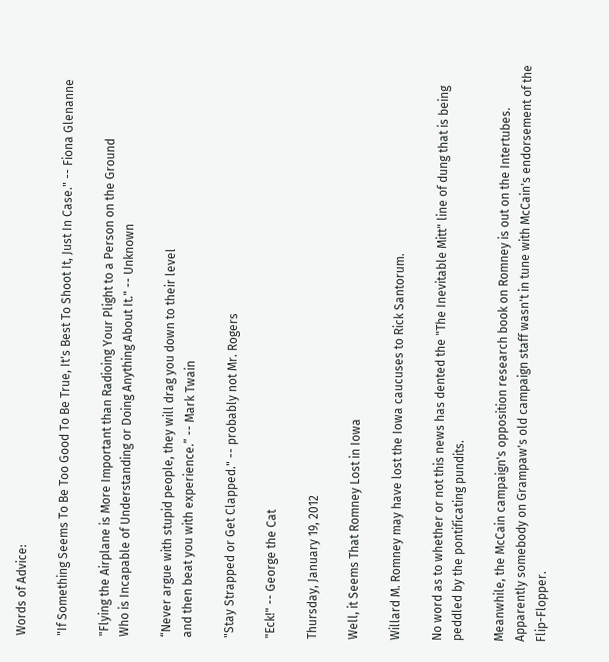Words of Advice:

"If Something Seems To Be Too Good To Be True, It's Best To Shoot It, Just In Case." -- Fiona Glenanne

"Flying the Airplane is More Important than Radioing Your Plight to a Person on the Ground
Who is Incapable of Understanding or Doing Anything About It." -- Unknown

“Never argue with stupid people, they will drag you down to their level
and then beat you with experience.” -- Mark Twain

"Stay Strapped or Get Clapped." -- probably not Mr. Rogers

"Eck!" -- George the Cat

Thursday, January 19, 2012

Well, it Seems That Romney Lost in Iowa

Willard M. Romney may have lost the Iowa caucuses to Rick Santorum.

No word as to whether or not this news has dented the "The Inevitable Mitt" line of dung that is being peddled by the pontificating pundits.

Meanwhile, the McCain campaign's opposition research book on Romney is out on the Intertubes. Apparently somebody on Grampaw's old campaign staff wasn't in tune with McCain's endorsement of the Flip-Flopper.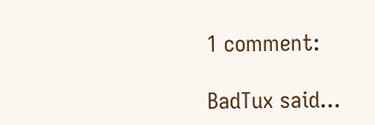1 comment:

BadTux said...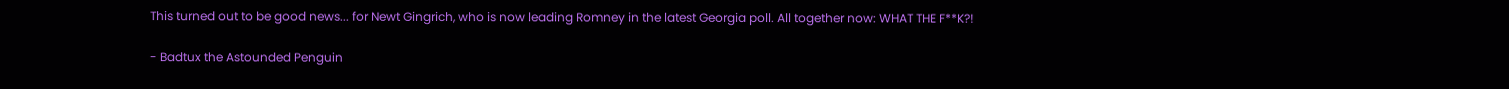This turned out to be good news... for Newt Gingrich, who is now leading Romney in the latest Georgia poll. All together now: WHAT THE F**K?!

- Badtux the Astounded Penguin